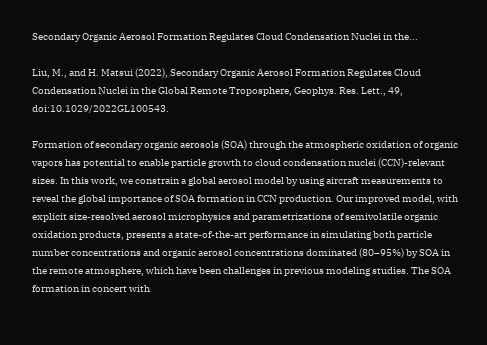Secondary Organic Aerosol Formation Regulates Cloud Condensation Nuclei in the...

Liu, M., and H. Matsui (2022), Secondary Organic Aerosol Formation Regulates Cloud Condensation Nuclei in the Global Remote Troposphere, Geophys. Res. Lett., 49, doi:10.1029/2022GL100543.

Formation of secondary organic aerosols (SOA) through the atmospheric oxidation of organic vapors has potential to enable particle growth to cloud condensation nuclei (CCN)-relevant sizes. In this work, we constrain a global aerosol model by using aircraft measurements to reveal the global importance of SOA formation in CCN production. Our improved model, with explicit size-resolved aerosol microphysics and parametrizations of semivolatile organic oxidation products, presents a state-of-the-art performance in simulating both particle number concentrations and organic aerosol concentrations dominated (80–95%) by SOA in the remote atmosphere, which have been challenges in previous modeling studies. The SOA formation in concert with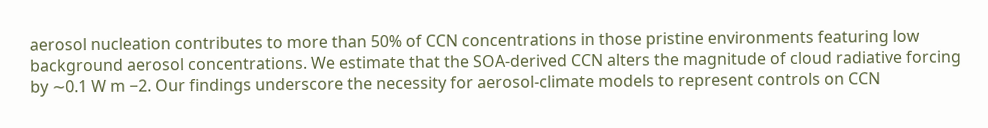aerosol nucleation contributes to more than 50% of CCN concentrations in those pristine environments featuring low background aerosol concentrations. We estimate that the SOA-derived CCN alters the magnitude of cloud radiative forcing by ∼0.1 W m −2. Our findings underscore the necessity for aerosol-climate models to represent controls on CCN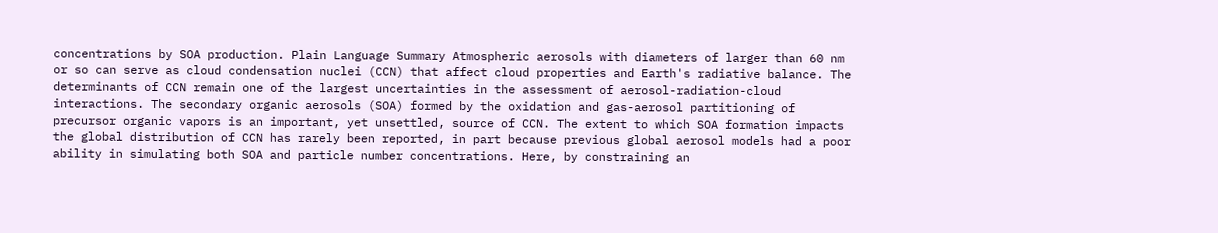concentrations by SOA production. Plain Language Summary Atmospheric aerosols with diameters of larger than 60 nm or so can serve as cloud condensation nuclei (CCN) that affect cloud properties and Earth's radiative balance. The determinants of CCN remain one of the largest uncertainties in the assessment of aerosol-radiation-cloud interactions. The secondary organic aerosols (SOA) formed by the oxidation and gas-aerosol partitioning of precursor organic vapors is an important, yet unsettled, source of CCN. The extent to which SOA formation impacts the global distribution of CCN has rarely been reported, in part because previous global aerosol models had a poor ability in simulating both SOA and particle number concentrations. Here, by constraining an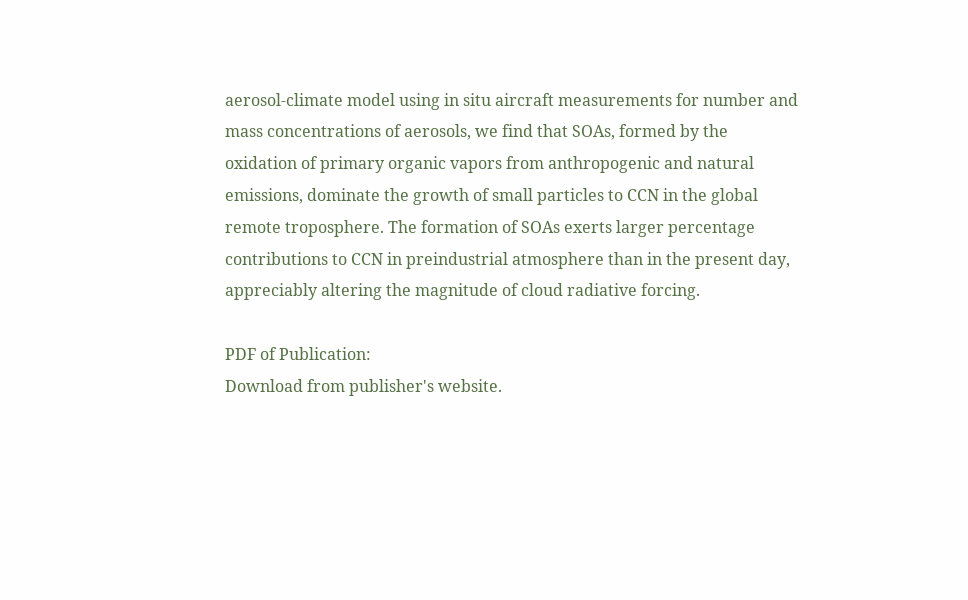aerosol-climate model using in situ aircraft measurements for number and mass concentrations of aerosols, we find that SOAs, formed by the oxidation of primary organic vapors from anthropogenic and natural emissions, dominate the growth of small particles to CCN in the global remote troposphere. The formation of SOAs exerts larger percentage contributions to CCN in preindustrial atmosphere than in the present day, appreciably altering the magnitude of cloud radiative forcing.

PDF of Publication:
Download from publisher's website.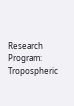Research Program:
Tropospheric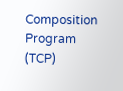Composition Program (TCP)